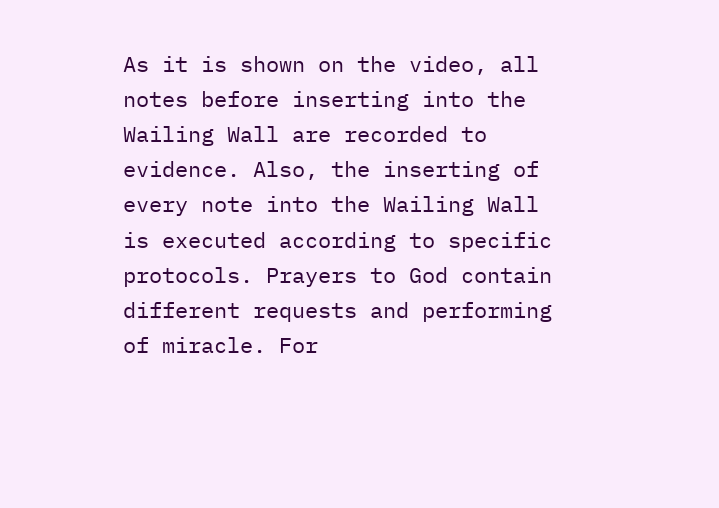As it is shown on the video, all notes before inserting into the Wailing Wall are recorded to evidence. Also, the inserting of every note into the Wailing Wall is executed according to specific protocols. Prayers to God contain different requests and performing of miracle. For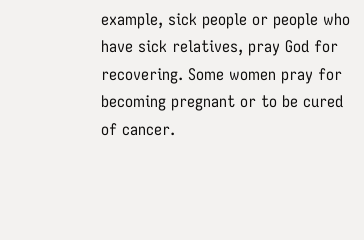example, sick people or people who have sick relatives, pray God for recovering. Some women pray for becoming pregnant or to be cured of cancer.